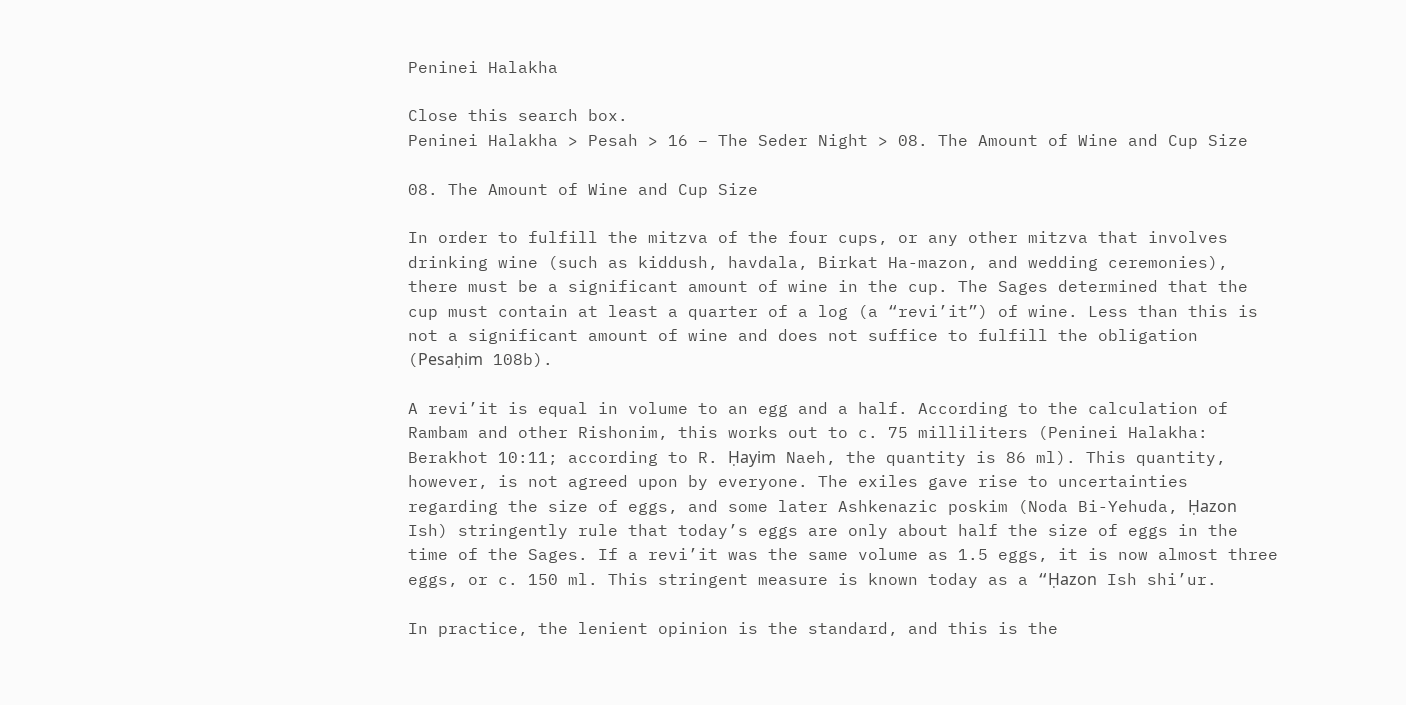Peninei Halakha

Close this search box.
Peninei Halakha > Pesah > 16 – The Seder Night > 08. The Amount of Wine and Cup Size

08. The Amount of Wine and Cup Size

In order to fulfill the mitzva of the four cups, or any other mitzva that involves drinking wine (such as kiddush, havdala, Birkat Ha-mazon, and wedding ceremonies), there must be a significant amount of wine in the cup. The Sages determined that the cup must contain at least a quarter of a log (a “revi’it”) of wine. Less than this is not a significant amount of wine and does not suffice to fulfill the obligation (Pesaḥim 108b).

A revi’it is equal in volume to an egg and a half. According to the calculation of Rambam and other Rishonim, this works out to c. 75 milliliters (Peninei Halakha: Berakhot 10:11; according to R. Ḥayim Naeh, the quantity is 86 ml). This quantity, however, is not agreed upon by everyone. The exiles gave rise to uncertainties regarding the size of eggs, and some later Ashkenazic poskim (Noda Bi-Yehuda, Ḥazon Ish) stringently rule that today’s eggs are only about half the size of eggs in the time of the Sages. If a revi’it was the same volume as 1.5 eggs, it is now almost three eggs, or c. 150 ml. This stringent measure is known today as a “Ḥazon Ish shi’ur.

In practice, the lenient opinion is the standard, and this is the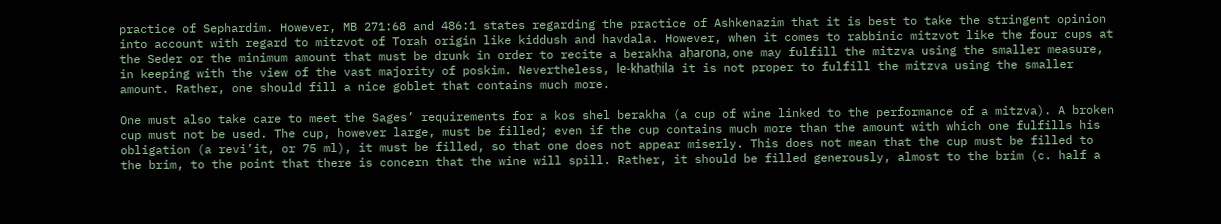practice of Sephardim. However, MB 271:68 and 486:1 states regarding the practice of Ashkenazim that it is best to take the stringent opinion into account with regard to mitzvot of Torah origin like kiddush and havdala. However, when it comes to rabbinic mitzvot like the four cups at the Seder or the minimum amount that must be drunk in order to recite a berakha aḥarona, one may fulfill the mitzva using the smaller measure, in keeping with the view of the vast majority of poskim. Nevertheless, le-khatḥila it is not proper to fulfill the mitzva using the smaller amount. Rather, one should fill a nice goblet that contains much more.

One must also take care to meet the Sages’ requirements for a kos shel berakha (a cup of wine linked to the performance of a mitzva). A broken cup must not be used. The cup, however large, must be filled; even if the cup contains much more than the amount with which one fulfills his obligation (a revi’it, or 75 ml), it must be filled, so that one does not appear miserly. This does not mean that the cup must be filled to the brim, to the point that there is concern that the wine will spill. Rather, it should be filled generously, almost to the brim (c. half a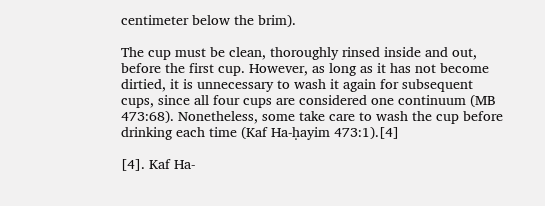centimeter below the brim).

The cup must be clean, thoroughly rinsed inside and out, before the first cup. However, as long as it has not become dirtied, it is unnecessary to wash it again for subsequent cups, since all four cups are considered one continuum (MB 473:68). Nonetheless, some take care to wash the cup before drinking each time (Kaf Ha-ḥayim 473:1).[4]

[4]. Kaf Ha-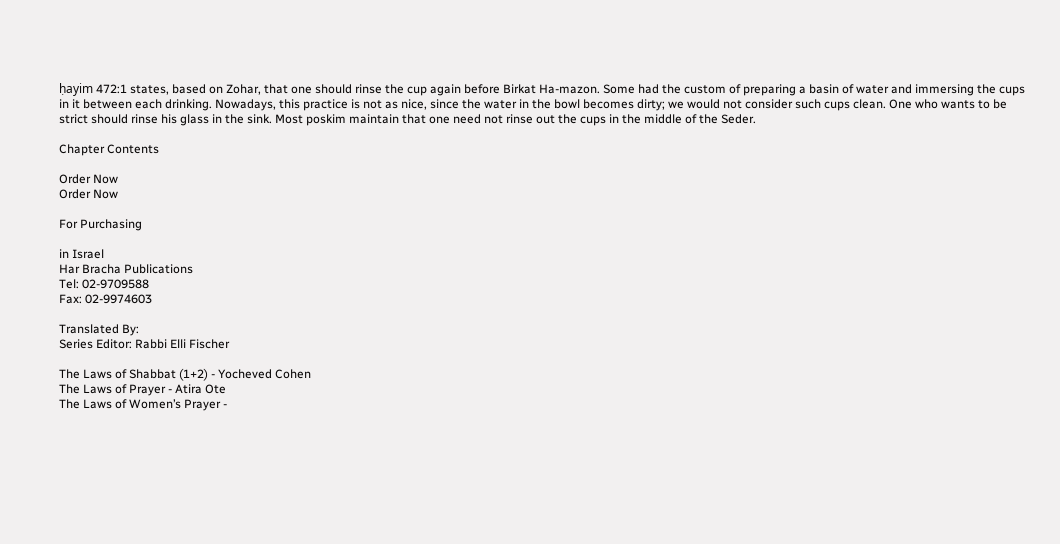ḥayim 472:1 states, based on Zohar, that one should rinse the cup again before Birkat Ha-mazon. Some had the custom of preparing a basin of water and immersing the cups in it between each drinking. Nowadays, this practice is not as nice, since the water in the bowl becomes dirty; we would not consider such cups clean. One who wants to be strict should rinse his glass in the sink. Most poskim maintain that one need not rinse out the cups in the middle of the Seder.

Chapter Contents

Order Now
Order Now

For Purchasing

in Israel
Har Bracha Publications
Tel: 02-9709588
Fax: 02-9974603

Translated By:
Series Editor: Rabbi Elli Fischer

The Laws of Shabbat (1+2) - Yocheved Cohen
The Laws of Prayer - Atira Ote
The Laws of Women’s Prayer -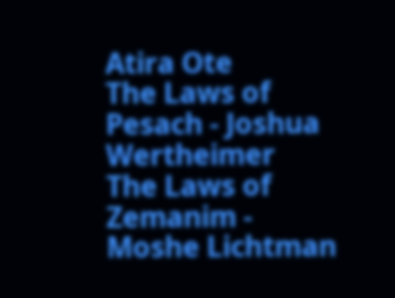Atira Ote
The Laws of Pesach - Joshua Wertheimer
The Laws of Zemanim - Moshe Lichtman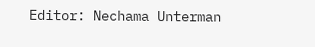Editor: Nechama Unterman